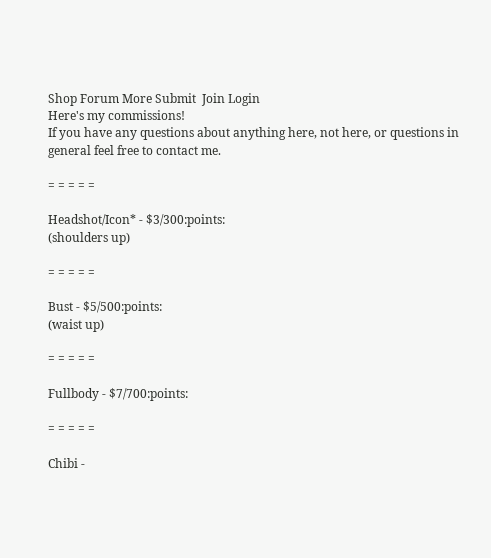Shop Forum More Submit  Join Login
Here's my commissions!
If you have any questions about anything here, not here, or questions in general feel free to contact me.

= = = = =

Headshot/Icon* - $3/300:points:
(shoulders up)

= = = = =

Bust - $5/500:points:
(waist up)

= = = = =

Fullbody - $7/700:points:

= = = = =

Chibi -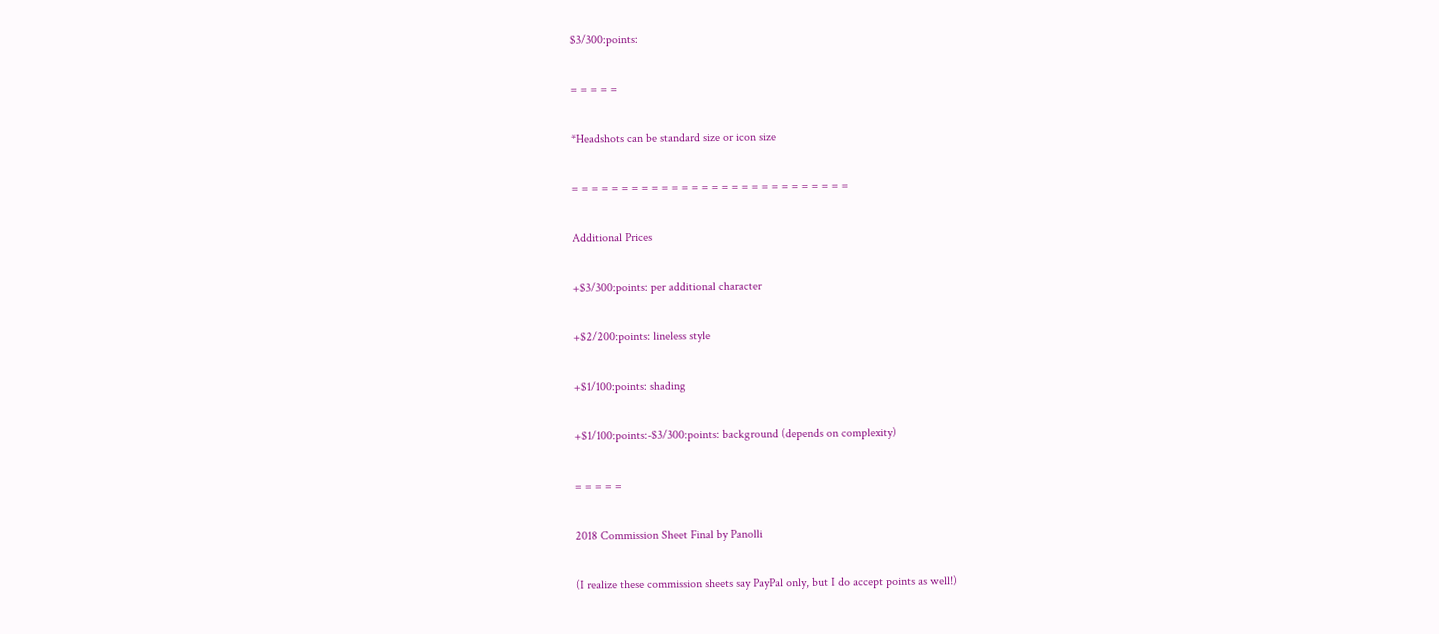$3/300:points:

= = = = =

*Headshots can be standard size or icon size

= = = = = = = = = = = = = = = = = = = = = = = = = = = =

Additional Prices

+$3/300:points: per additional character

+$2/200:points: lineless style

+$1/100:points: shading

+$1/100:points:-$3/300:points: background (depends on complexity)

= = = = =

2018 Commission Sheet Final by Panolli

(I realize these commission sheets say PayPal only, but I do accept points as well!)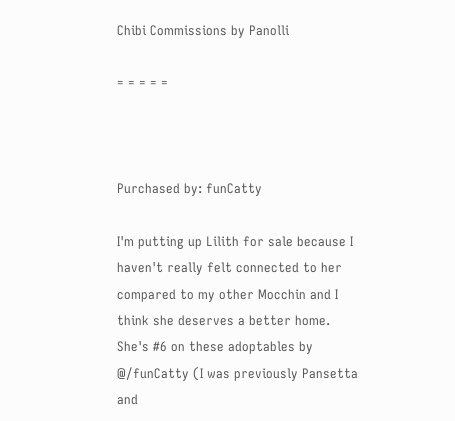Chibi Commissions by Panolli

= = = = =



Purchased by: funCatty

I'm putting up Lilith for sale because I haven't really felt connected to her compared to my other Mocchin and I think she deserves a better home.
She's #6 on these adoptables by @/funCatty (I was previously Pansetta and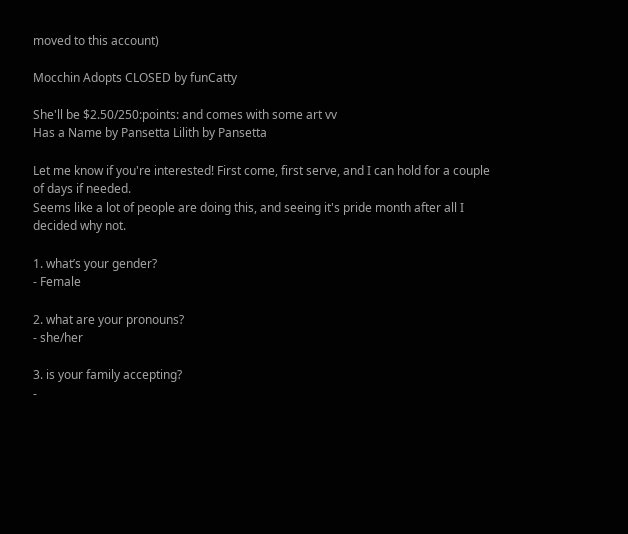moved to this account)

Mocchin Adopts CLOSED by funCatty

She'll be $2.50/250:points: and comes with some art vv
Has a Name by Pansetta Lilith by Pansetta

Let me know if you're interested! First come, first serve, and I can hold for a couple of days if needed.
Seems like a lot of people are doing this, and seeing it's pride month after all I decided why not.

1. what’s your gender?
- Female

2. what are your pronouns?
- she/her

3. is your family accepting?
-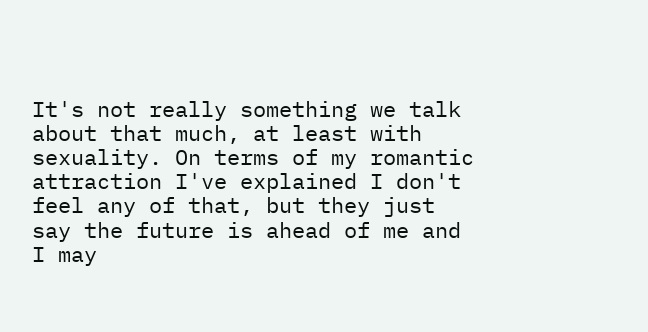It's not really something we talk about that much, at least with sexuality. On terms of my romantic attraction I've explained I don't feel any of that, but they just say the future is ahead of me and I may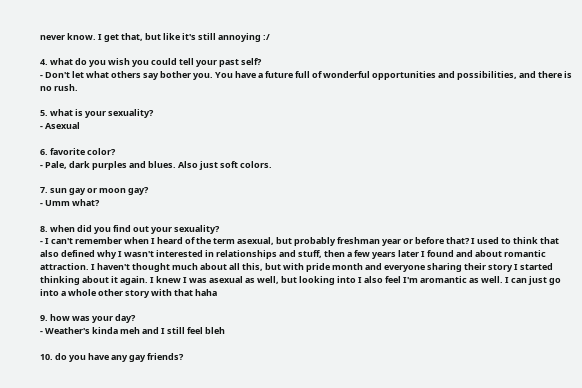never know. I get that, but like it's still annoying :/

4. what do you wish you could tell your past self?
- Don't let what others say bother you. You have a future full of wonderful opportunities and possibilities, and there is no rush.

5. what is your sexuality?
- Asexual

6. favorite color?
- Pale, dark purples and blues. Also just soft colors.

7. sun gay or moon gay?
- Umm what?

8. when did you find out your sexuality?
- I can't remember when I heard of the term asexual, but probably freshman year or before that? I used to think that also defined why I wasn't interested in relationships and stuff, then a few years later I found and about romantic attraction. I haven't thought much about all this, but with pride month and everyone sharing their story I started thinking about it again. I knew I was asexual as well, but looking into I also feel I'm aromantic as well. I can just go into a whole other story with that haha

9. how was your day?
- Weather's kinda meh and I still feel bleh

10. do you have any gay friends?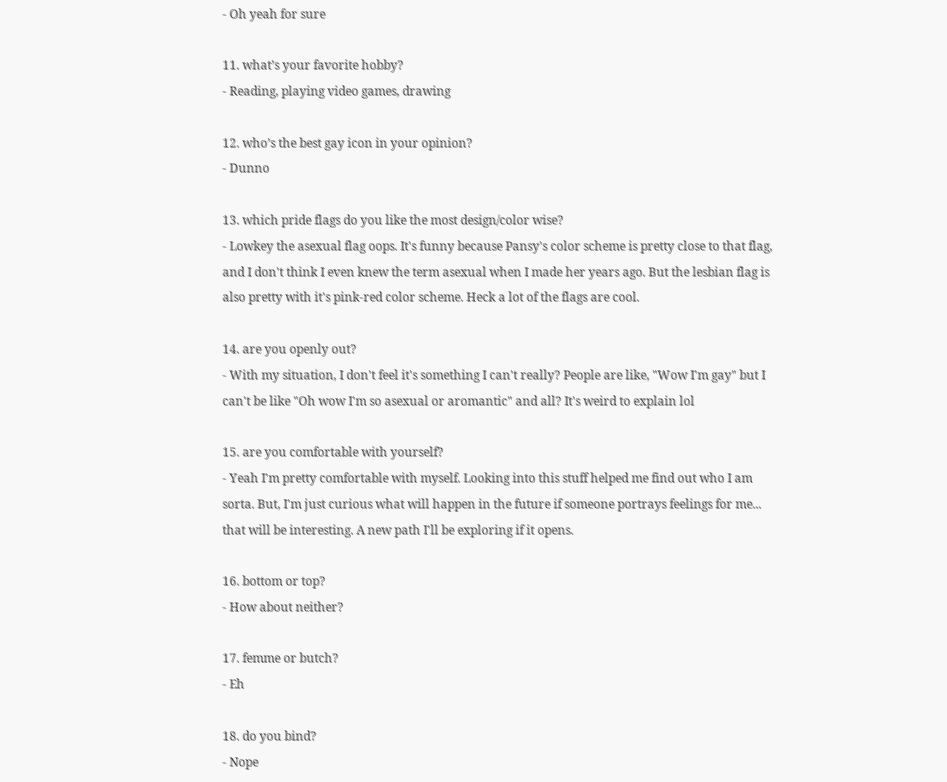- Oh yeah for sure

11. what’s your favorite hobby?
- Reading, playing video games, drawing

12. who’s the best gay icon in your opinion?
- Dunno

13. which pride flags do you like the most design/color wise?
- Lowkey the asexual flag oops. It's funny because Pansy's color scheme is pretty close to that flag, and I don't think I even knew the term asexual when I made her years ago. But the lesbian flag is also pretty with it's pink-red color scheme. Heck a lot of the flags are cool.

14. are you openly out?
- With my situation, I don't feel it's something I can't really? People are like, "Wow I'm gay" but I can't be like "Oh wow I'm so asexual or aromantic" and all? It's weird to explain lol

15. are you comfortable with yourself?
- Yeah I'm pretty comfortable with myself. Looking into this stuff helped me find out who I am sorta. But, I'm just curious what will happen in the future if someone portrays feelings for me... that will be interesting. A new path I'll be exploring if it opens.

16. bottom or top?
- How about neither?

17. femme or butch?
- Eh

18. do you bind?
- Nope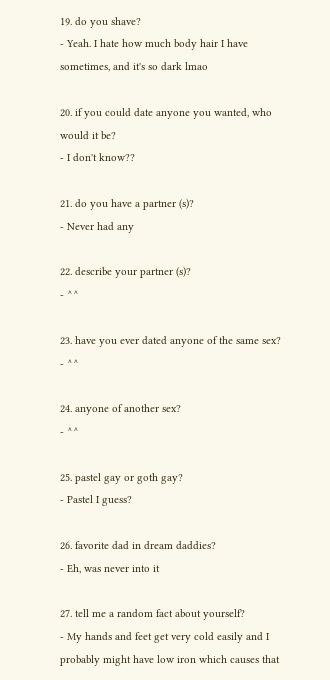19. do you shave?
- Yeah. I hate how much body hair I have sometimes, and it's so dark lmao

20. if you could date anyone you wanted, who would it be?
- I don't know??

21. do you have a partner (s)?
- Never had any

22. describe your partner (s)?
- ^^

23. have you ever dated anyone of the same sex?
- ^^

24. anyone of another sex?
- ^^

25. pastel gay or goth gay?
- Pastel I guess?

26. favorite dad in dream daddies?
- Eh, was never into it

27. tell me a random fact about yourself?
- My hands and feet get very cold easily and I probably might have low iron which causes that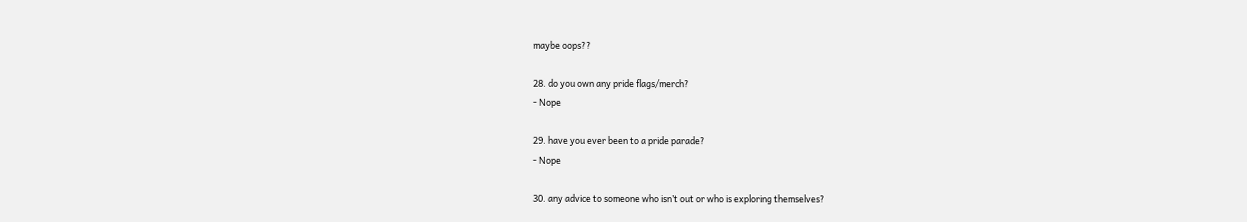maybe oops??

28. do you own any pride flags/merch?
- Nope

29. have you ever been to a pride parade?
- Nope

30. any advice to someone who isn’t out or who is exploring themselves?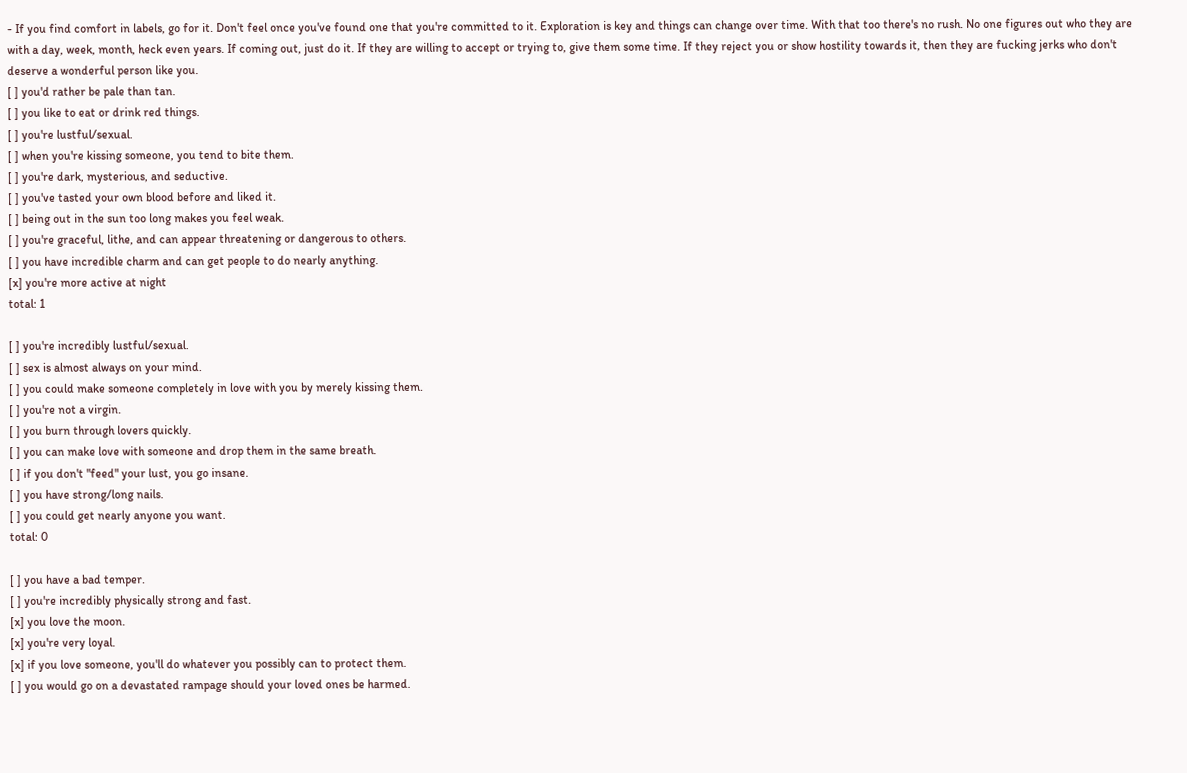- If you find comfort in labels, go for it. Don't feel once you've found one that you're committed to it. Exploration is key and things can change over time. With that too there's no rush. No one figures out who they are with a day, week, month, heck even years. If coming out, just do it. If they are willing to accept or trying to, give them some time. If they reject you or show hostility towards it, then they are fucking jerks who don't deserve a wonderful person like you.
[ ] you'd rather be pale than tan.
[ ] you like to eat or drink red things.
[ ] you're lustful/sexual.
[ ] when you're kissing someone, you tend to bite them.
[ ] you're dark, mysterious, and seductive.
[ ] you've tasted your own blood before and liked it.
[ ] being out in the sun too long makes you feel weak.
[ ] you're graceful, lithe, and can appear threatening or dangerous to others.
[ ] you have incredible charm and can get people to do nearly anything.
[x] you're more active at night
total: 1

[ ] you're incredibly lustful/sexual.
[ ] sex is almost always on your mind.
[ ] you could make someone completely in love with you by merely kissing them.
[ ] you're not a virgin.
[ ] you burn through lovers quickly.
[ ] you can make love with someone and drop them in the same breath.
[ ] if you don't "feed" your lust, you go insane.
[ ] you have strong/long nails.
[ ] you could get nearly anyone you want.
total: 0

[ ] you have a bad temper.
[ ] you're incredibly physically strong and fast.
[x] you love the moon.
[x] you're very loyal.
[x] if you love someone, you'll do whatever you possibly can to protect them.
[ ] you would go on a devastated rampage should your loved ones be harmed.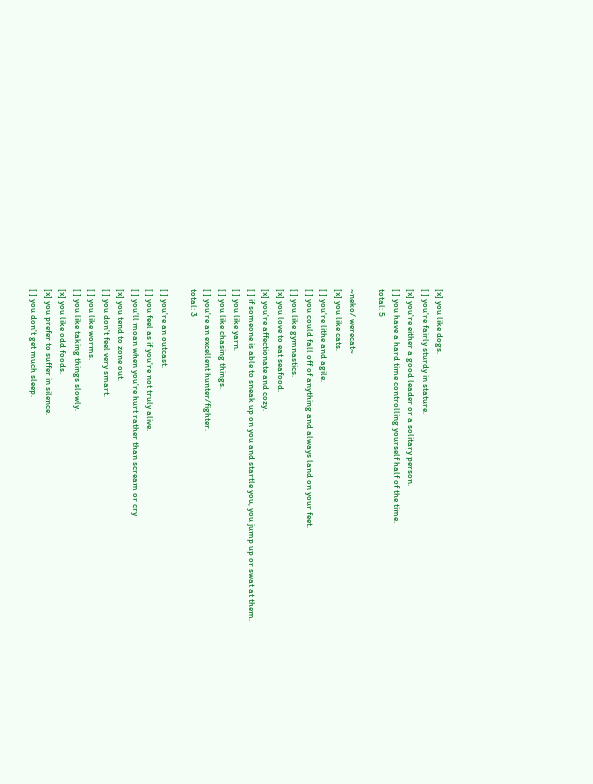[x] you like dogs.
[ ] you're fairly sturdy in stature.
[x] you're either a good leader or a solitary person.
[ ] you have a hard time controlling yourself half of the time.
total: 5

~neko/ werecat~
[x] you like cats.
[ ] you're lithe and agile.
[ ] you could fall off of anything and always land on your feet.
[ ] you like gymnastics.
[x] you love to eat seafood.
[x] you're affectionate and cozy.
[ ] if someone is able to sneak up on you and startle you, you jump up or swat at them.
[ ] you like yarn.
[ ] you like chasing things.
[ ] you're an excellent hunter/fighter.
total: 3

[ ] you're an outcast.
[ ] you feel as if you're not truly alive.
[ ] you'll moan when you're hurt rather than scream or cry
[x] you tend to zone out.
[ ] you don't feel very smart.
[ ] you like worms.
[ ] you like taking things slowly.
[x] you like odd foods.
[x] you prefer to suffer in silence.
[ ] you don't get much sleep.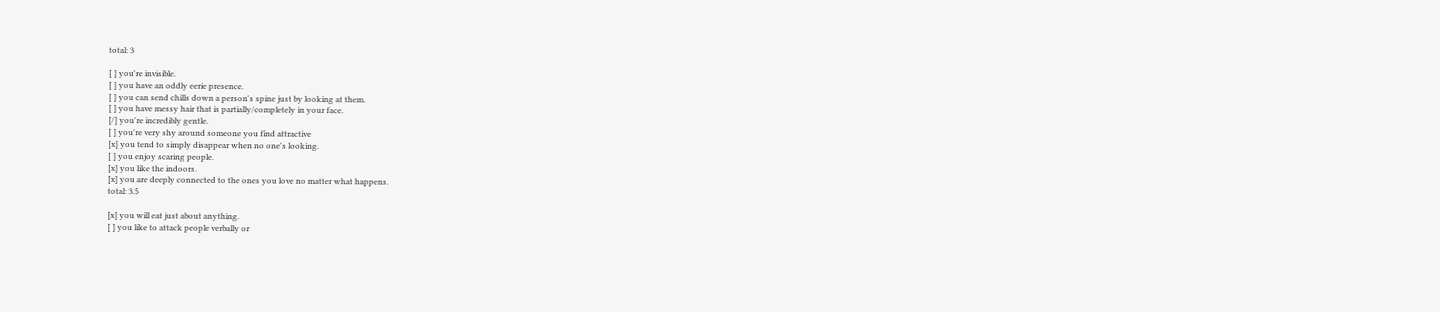total: 3

[ ] you're invisible.
[ ] you have an oddly eerie presence.
[ ] you can send chills down a person's spine just by looking at them.
[ ] you have messy hair that is partially/completely in your face.
[/] you're incredibly gentle.
[ ] you're very shy around someone you find attractive
[x] you tend to simply disappear when no one's looking.
[ ] you enjoy scaring people.
[x] you like the indoors.
[x] you are deeply connected to the ones you love no matter what happens.
total: 3.5

[x] you will eat just about anything.
[ ] you like to attack people verbally or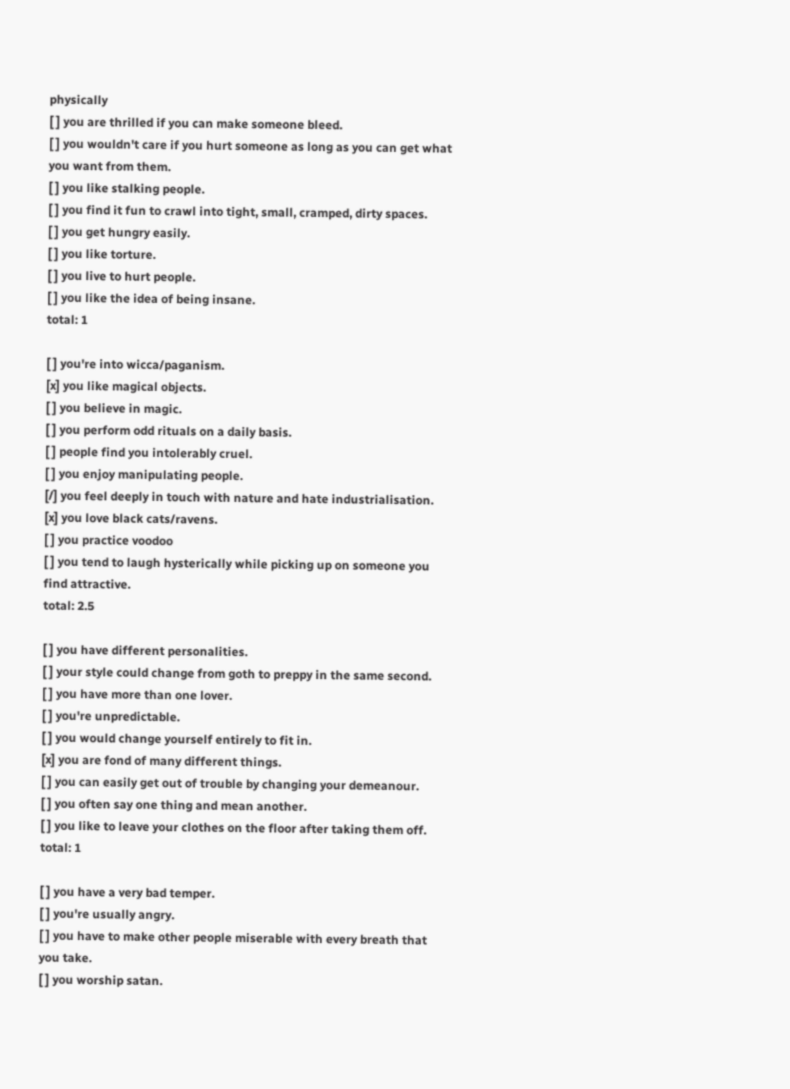physically
[ ] you are thrilled if you can make someone bleed.
[ ] you wouldn't care if you hurt someone as long as you can get what you want from them.
[ ] you like stalking people.
[ ] you find it fun to crawl into tight, small, cramped, dirty spaces.
[ ] you get hungry easily.
[ ] you like torture.
[ ] you live to hurt people.
[ ] you like the idea of being insane.
total: 1

[ ] you're into wicca/paganism.
[x] you like magical objects.
[ ] you believe in magic.
[ ] you perform odd rituals on a daily basis.
[ ] people find you intolerably cruel.
[ ] you enjoy manipulating people.
[/] you feel deeply in touch with nature and hate industrialisation.
[x] you love black cats/ravens.
[ ] you practice voodoo
[ ] you tend to laugh hysterically while picking up on someone you find attractive.
total: 2.5

[ ] you have different personalities.
[ ] your style could change from goth to preppy in the same second.
[ ] you have more than one lover.
[ ] you're unpredictable.
[ ] you would change yourself entirely to fit in.
[x] you are fond of many different things.
[ ] you can easily get out of trouble by changing your demeanour.
[ ] you often say one thing and mean another.
[ ] you like to leave your clothes on the floor after taking them off.
total: 1

[ ] you have a very bad temper.
[ ] you're usually angry.
[ ] you have to make other people miserable with every breath that you take.
[ ] you worship satan.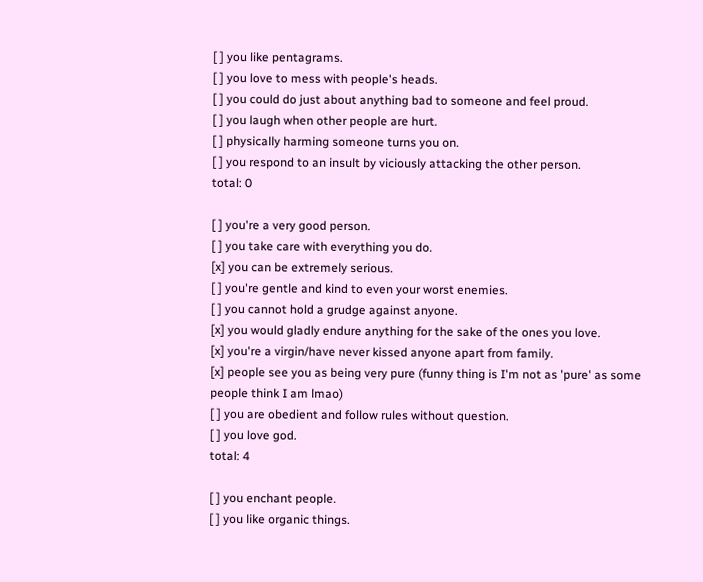[ ] you like pentagrams.
[ ] you love to mess with people's heads.
[ ] you could do just about anything bad to someone and feel proud.
[ ] you laugh when other people are hurt.
[ ] physically harming someone turns you on.
[ ] you respond to an insult by viciously attacking the other person.
total: 0

[ ] you're a very good person.
[ ] you take care with everything you do.
[x] you can be extremely serious.
[ ] you're gentle and kind to even your worst enemies.
[ ] you cannot hold a grudge against anyone.
[x] you would gladly endure anything for the sake of the ones you love.
[x] you're a virgin/have never kissed anyone apart from family.
[x] people see you as being very pure (funny thing is I'm not as 'pure' as some people think I am lmao)
[ ] you are obedient and follow rules without question.
[ ] you love god.
total: 4

[ ] you enchant people.
[ ] you like organic things.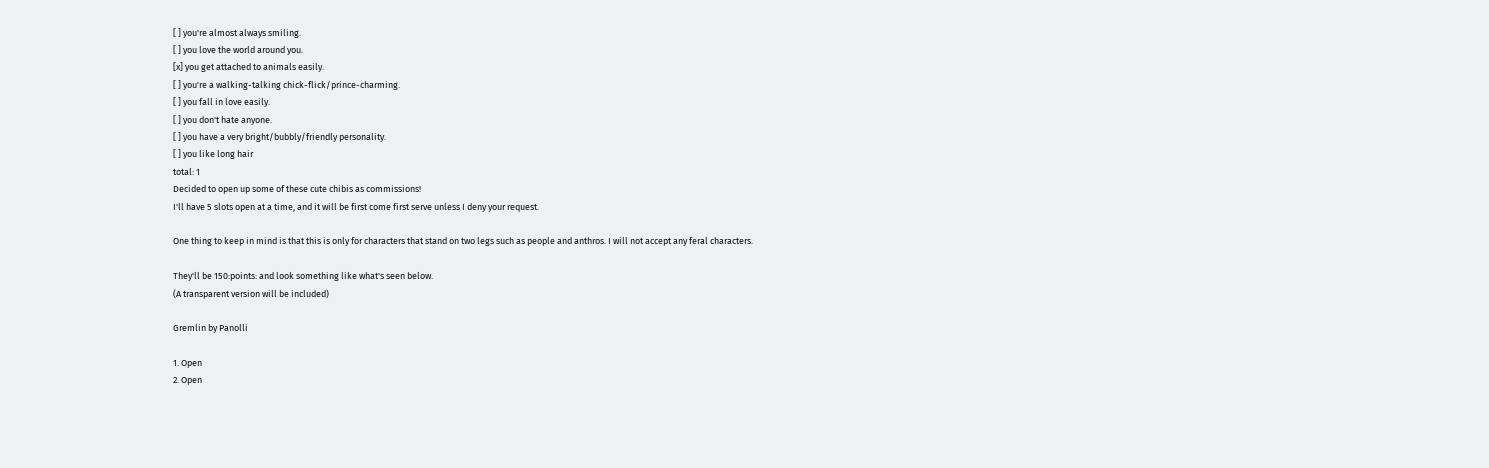[ ] you're almost always smiling.
[ ] you love the world around you.
[x] you get attached to animals easily.
[ ] you're a walking-talking chick-flick/prince-charming.
[ ] you fall in love easily.
[ ] you don't hate anyone.
[ ] you have a very bright/bubbly/friendly personality.
[ ] you like long hair
total: 1
Decided to open up some of these cute chibis as commissions!
I'll have 5 slots open at a time, and it will be first come first serve unless I deny your request.

One thing to keep in mind is that this is only for characters that stand on two legs such as people and anthros. I will not accept any feral characters.

They'll be 150:points: and look something like what's seen below.
(A transparent version will be included)

Gremlin by Panolli

1. Open
2. Open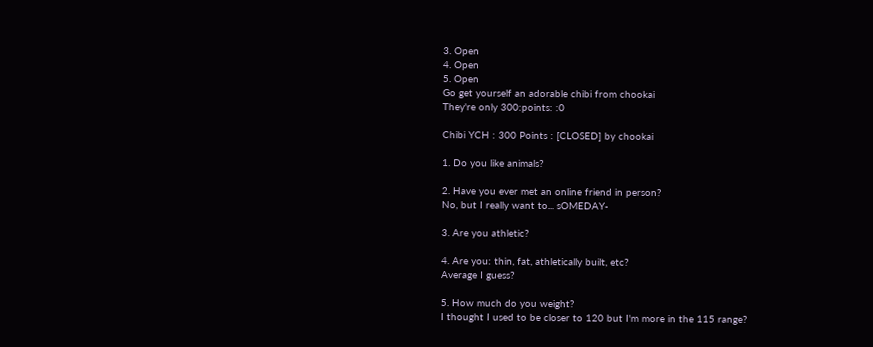3. Open
4. Open
5. Open
Go get yourself an adorable chibi from chookai
They're only 300:points: :0

Chibi YCH : 300 Points : [CLOSED] by chookai

1. Do you like animals?

2. Have you ever met an online friend in person?
No, but I really want to... sOMEDAY-

3. Are you athletic?

4. Are you: thin, fat, athletically built, etc?
Average I guess?

5. How much do you weight?
I thought I used to be closer to 120 but I'm more in the 115 range?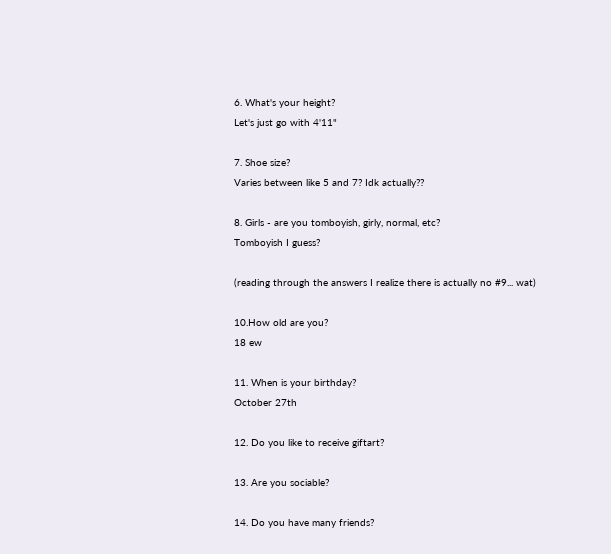6. What's your height?
Let's just go with 4'11"

7. Shoe size?
Varies between like 5 and 7? Idk actually??

8. Girls - are you tomboyish, girly, normal, etc?
Tomboyish I guess?

(reading through the answers I realize there is actually no #9... wat)

10.How old are you?
18 ew

11. When is your birthday?
October 27th

12. Do you like to receive giftart?

13. Are you sociable?

14. Do you have many friends?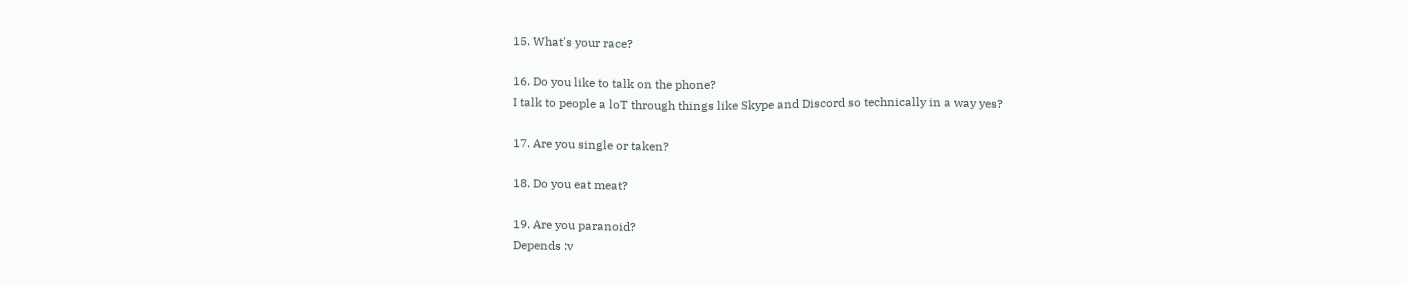15. What's your race?

16. Do you like to talk on the phone?
I talk to people a loT through things like Skype and Discord so technically in a way yes?

17. Are you single or taken?

18. Do you eat meat?

19. Are you paranoid?
Depends :v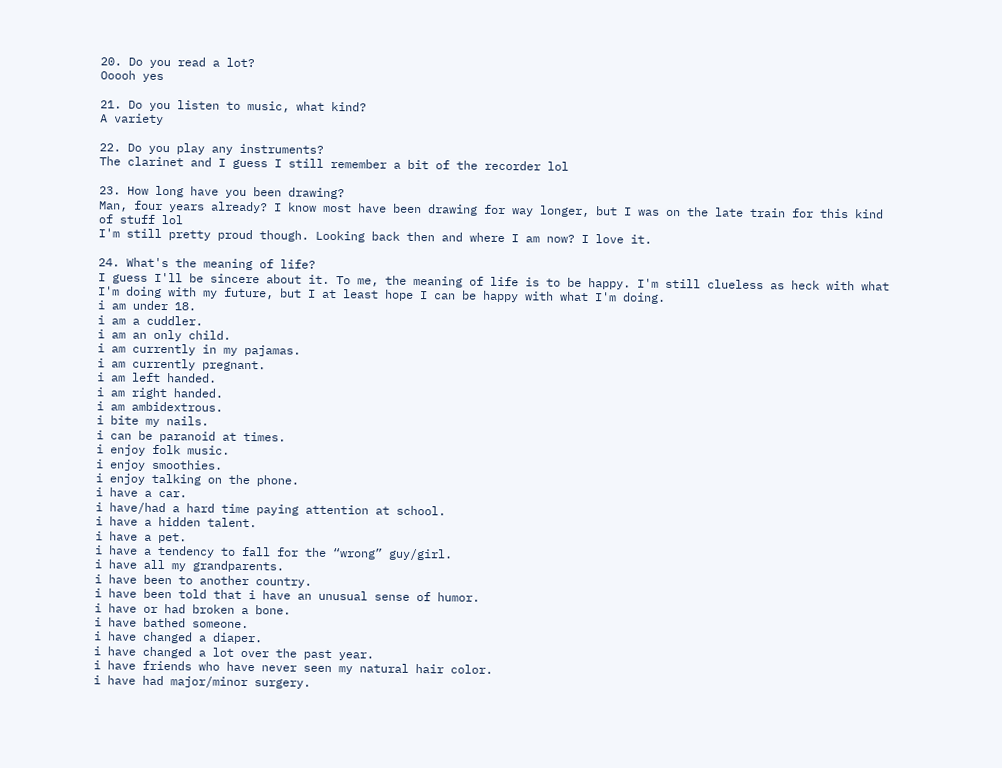20. Do you read a lot?
Ooooh yes

21. Do you listen to music, what kind?
A variety

22. Do you play any instruments?
The clarinet and I guess I still remember a bit of the recorder lol

23. How long have you been drawing?
Man, four years already? I know most have been drawing for way longer, but I was on the late train for this kind of stuff lol
I'm still pretty proud though. Looking back then and where I am now? I love it.

24. What's the meaning of life?
I guess I'll be sincere about it. To me, the meaning of life is to be happy. I'm still clueless as heck with what I'm doing with my future, but I at least hope I can be happy with what I'm doing.
i am under 18.
i am a cuddler.
i am an only child.
i am currently in my pajamas.
i am currently pregnant.
i am left handed.
i am right handed.
i am ambidextrous.
i bite my nails.
i can be paranoid at times.
i enjoy folk music.
i enjoy smoothies.
i enjoy talking on the phone.
i have a car.
i have/had a hard time paying attention at school.
i have a hidden talent.
i have a pet.
i have a tendency to fall for the “wrong” guy/girl.
i have all my grandparents.
i have been to another country.
i have been told that i have an unusual sense of humor.
i have or had broken a bone.
i have bathed someone.
i have changed a diaper.
i have changed a lot over the past year.
i have friends who have never seen my natural hair color.
i have had major/minor surgery.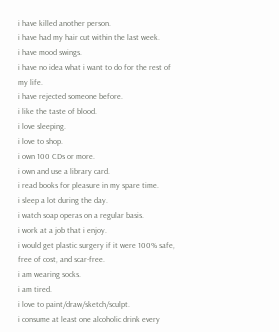i have killed another person.
i have had my hair cut within the last week.
i have mood swings.
i have no idea what i want to do for the rest of my life.
i have rejected someone before.
i like the taste of blood.
i love sleeping.
i love to shop.
i own 100 CDs or more.
i own and use a library card.
i read books for pleasure in my spare time.
i sleep a lot during the day.
i watch soap operas on a regular basis.
i work at a job that i enjoy.
i would get plastic surgery if it were 100% safe, free of cost, and scar-free.
i am wearing socks.
i am tired.
i love to paint/draw/sketch/sculpt.
i consume at least one alcoholic drink every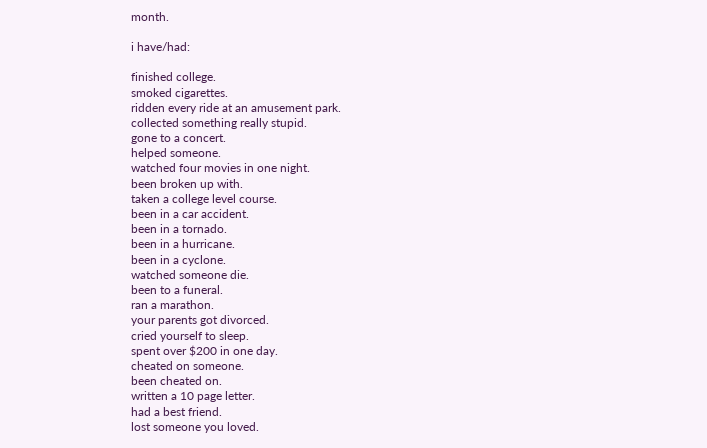month.

i have/had:

finished college.
smoked cigarettes.
ridden every ride at an amusement park.
collected something really stupid.
gone to a concert.
helped someone.
watched four movies in one night.
been broken up with.
taken a college level course.
been in a car accident.
been in a tornado.
been in a hurricane.
been in a cyclone.
watched someone die.
been to a funeral.
ran a marathon.
your parents got divorced.
cried yourself to sleep.
spent over $200 in one day.
cheated on someone.
been cheated on.
written a 10 page letter.
had a best friend.
lost someone you loved.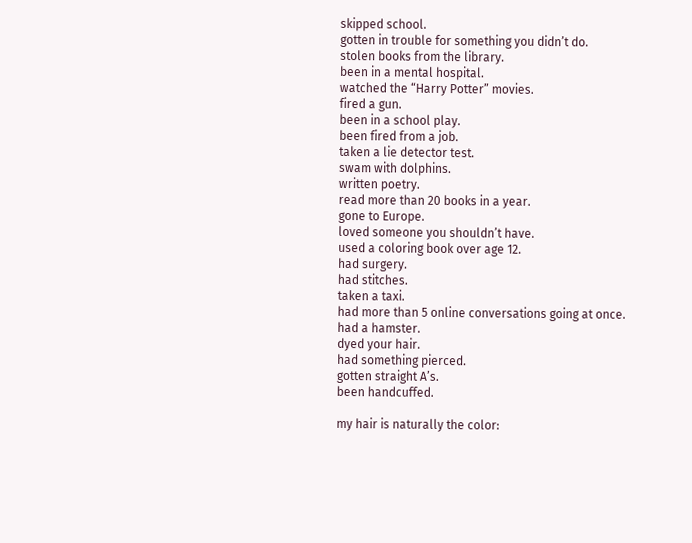skipped school.
gotten in trouble for something you didn’t do.
stolen books from the library.
been in a mental hospital.
watched the “Harry Potter” movies.
fired a gun.
been in a school play.
been fired from a job.
taken a lie detector test.
swam with dolphins.
written poetry.
read more than 20 books in a year.
gone to Europe.
loved someone you shouldn’t have.
used a coloring book over age 12.
had surgery.
had stitches.
taken a taxi.
had more than 5 online conversations going at once.
had a hamster.
dyed your hair.
had something pierced.
gotten straight A’s.
been handcuffed.

my hair is naturally the color: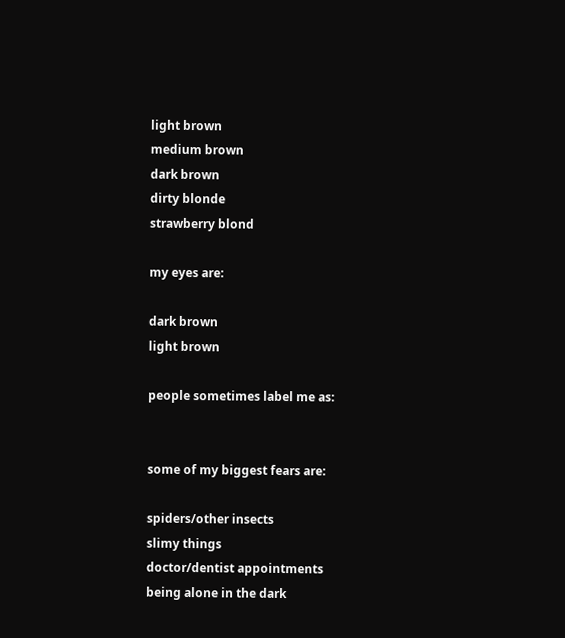light brown
medium brown
dark brown
dirty blonde
strawberry blond

my eyes are:

dark brown
light brown

people sometimes label me as:


some of my biggest fears are:

spiders/other insects
slimy things
doctor/dentist appointments
being alone in the dark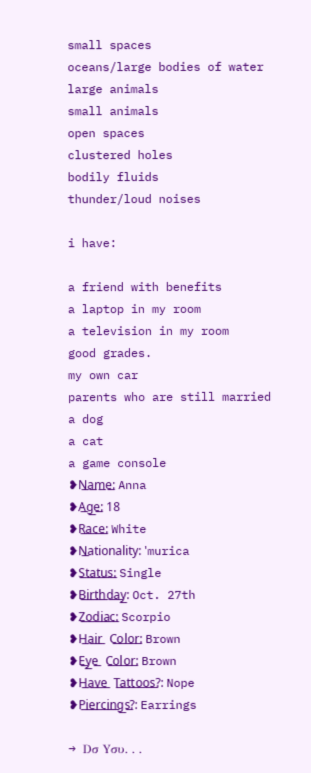small spaces
oceans/large bodies of water
large animals
small animals
open spaces
clustered holes
bodily fluids
thunder/loud noises

i have:

a friend with benefits
a laptop in my room
a television in my room
good grades.
my own car
parents who are still married
a dog
a cat
a game console
❥N͟a͟m͟e͟: Anna
❥A͟g͟e͟: 18
❥R͟a͟c͟e͟: White
❥N͟ationality: 'murica
❥S͟t͟a͟t͟u͟s͟: Single
❥B͟i͟r͟t͟h͟d͟a͟y͟: Oct. 27th
❥Z͟o͟d͟i͟a͟c͟: Scorpio
❥H͟a͟i͟r͟ C͟o͟l͟o͟r͟: Brown
❥E͟y͟e͟ C͟o͟l͟o͟r͟: Brown
❥H͟a͟v͟e͟ T͟a͟t͟t͟o͟o͟s͟?: Nope
❥P͟i͟e͟r͟c͟i͟n͟g͟s͟?: Earrings

→ Dσ Yσυ. . .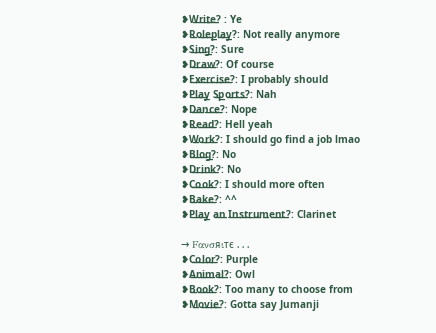❥W͟r͟i͟t͟e͟? : Ye
❥R͟o͟l͟e͟p͟l͟a͟y͟?: Not really anymore
❥S͟i͟n͟g͟?: Sure
❥D͟r͟a͟w͟?: Of course
❥E͟x͟e͟r͟c͟i͟s͟e͟?: I probably should
❥P͟l͟a͟y͟ S͟p͟o͟r͟t͟s͟?: Nah
❥D͟a͟n͟c͟e͟?: Nope
❥R͟e͟a͟d͟?: Hell yeah
❥W͟o͟r͟k͟?: I should go find a job lmao
❥B͟l͟o͟g͟?: No
❥D͟r͟i͟n͟k͟?: No
❥C͟o͟o͟k͟?: I should more often
❥B͟a͟k͟e͟?: ^^
❥P͟l͟a͟y͟ a͟n͟ I͟n͟s͟t͟r͟u͟m͟e͟n͟t͟?: Clarinet

→ Fανσяιтє . . .
❥C͟o͟l͟o͟r͟?: Purple
❥A͟n͟i͟m͟a͟l͟?: Owl
❥B͟o͟o͟k͟?: Too many to choose from
❥M͟o͟v͟i͟e͟?: Gotta say Jumanji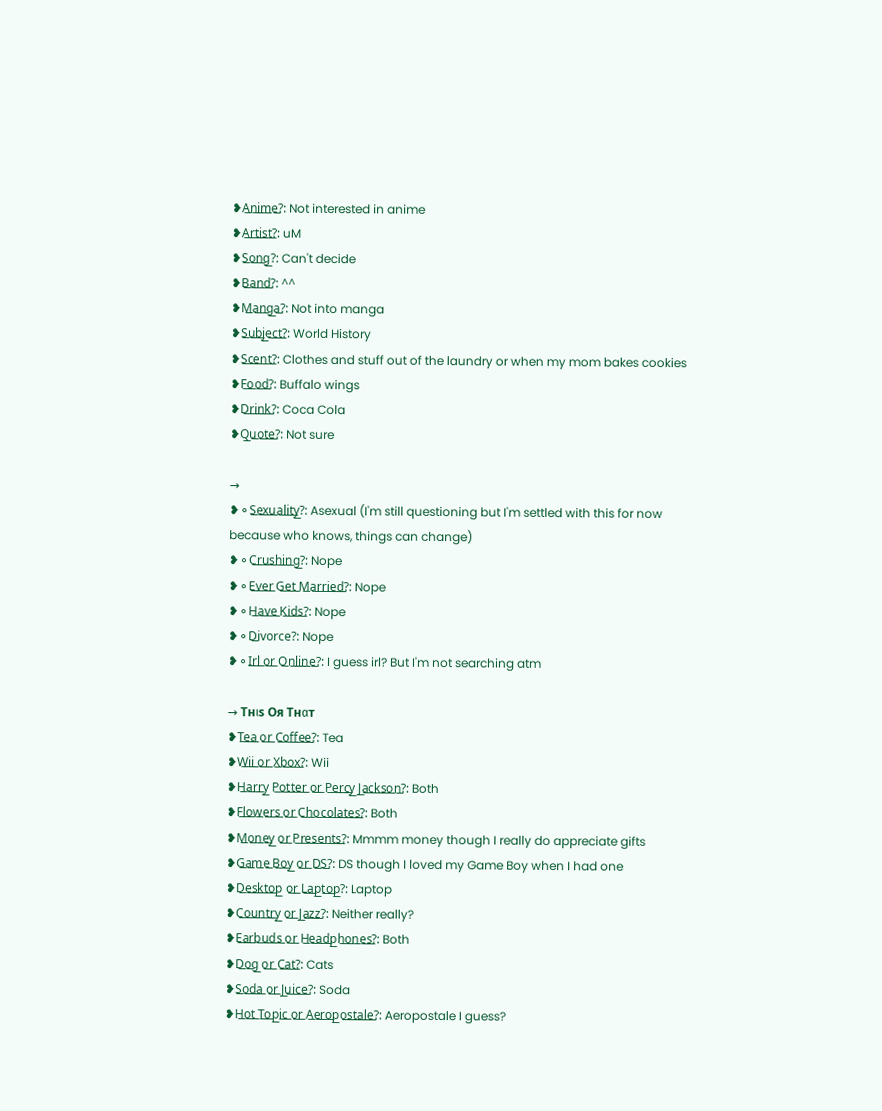❥A͟n͟i͟m͟e͟?: Not interested in anime
❥A͟r͟t͟i͟s͟t͟?: uM
❥S͟o͟n͟g͟?: Can't decide
❥B͟a͟n͟d͟?: ^^
❥M͟a͟n͟g͟a͟?: Not into manga
❥S͟u͟b͟j͟e͟c͟t͟?: World History
❥S͟c͟e͟n͟t͟?: Clothes and stuff out of the laundry or when my mom bakes cookies
❥F͟o͟o͟d͟?: Buffalo wings
❥D͟r͟i͟n͟k͟?: Coca Cola
❥Q͟u͟o͟t͟e͟?: Not sure

→
❥⚬S͟e͟x͟u͟a͟l͟i͟t͟y͟?: Asexual (I'm still questioning but I'm settled with this for now because who knows, things can change)
❥⚬C͟r͟u͟s͟h͟i͟n͟g͟?: Nope
❥⚬E͟v͟e͟r͟ G͟e͟t͟ M͟a͟r͟r͟i͟e͟d͟?: Nope
❥⚬H͟a͟v͟e͟ K͟i͟d͟s͟?: Nope
❥⚬D͟ivorce?: Nope
❥⚬I͟r͟l͟ o͟r͟ O͟n͟l͟i͟n͟e͟?: I guess irl? But I'm not searching atm

→ Tнιѕ Oя Tнαт
❥T͟e͟a͟ o͟r͟ C͟o͟f͟f͟e͟e͟?: Tea
❥W͟i͟i͟ o͟r͟ X͟b͟o͟x͟?: Wii
❥H͟a͟r͟r͟y͟ P͟o͟t͟t͟e͟r͟ o͟r͟ P͟e͟r͟c͟y͟ J͟a͟c͟k͟s͟o͟n͟?: Both
❥F͟l͟o͟w͟e͟r͟s͟ o͟r͟ C͟h͟o͟c͟o͟l͟a͟t͟e͟s͟?: Both
❥M͟o͟n͟e͟y͟ o͟r͟ P͟r͟e͟s͟e͟n͟t͟s͟?: Mmmm money though I really do appreciate gifts
❥G͟a͟m͟e͟ B͟o͟y͟ o͟r͟ D͟S͟?: DS though I loved my Game Boy when I had one
❥D͟e͟s͟k͟t͟o͟p͟ o͟r͟ L͟a͟p͟t͟o͟p͟?: Laptop
❥C͟o͟u͟n͟t͟r͟y͟ o͟r͟ J͟a͟z͟z͟?: Neither really?
❥E͟a͟r͟b͟u͟d͟s͟ o͟r͟ H͟e͟a͟d͟p͟h͟o͟n͟e͟s͟?: Both
❥D͟o͟g͟ o͟r͟ C͟a͟t͟?: Cats
❥S͟o͟d͟a͟ o͟r͟ J͟u͟i͟c͟e͟?: Soda
❥H͟o͟t͟ T͟o͟p͟i͟c͟ o͟r͟ A͟e͟r͟o͟p͟o͟s͟t͟a͟l͟e͟?: Aeropostale I guess?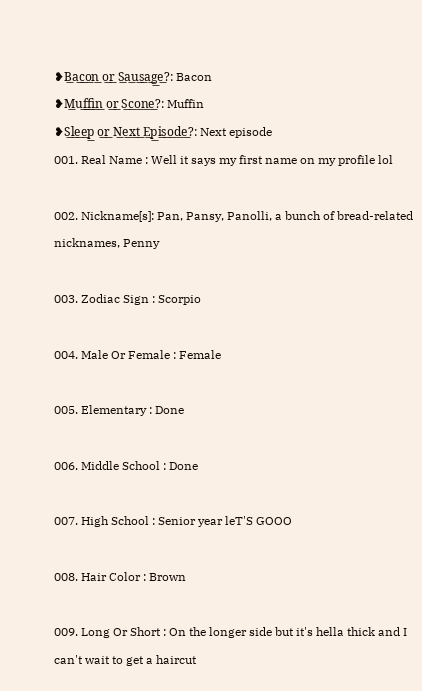❥B͟a͟c͟o͟n͟ o͟r͟ S͟a͟u͟s͟a͟g͟e͟?: Bacon
❥M͟u͟f͟f͟i͟n͟ o͟r͟ S͟c͟o͟n͟e͟?: Muffin
❥S͟l͟e͟e͟p͟ o͟r͟ N͟e͟x͟t͟ E͟p͟i͟s͟o͟d͟e͟?: Next episode
001. Real Name : Well it says my first name on my profile lol

002. Nickname[s]: Pan, Pansy, Panolli, a bunch of bread-related nicknames, Penny

003. Zodiac Sign : Scorpio

004. Male Or Female : Female

005. Elementary : Done

006. Middle School : Done

007. High School : Senior year leT'S GOOO

008. Hair Color : Brown

009. Long Or Short : On the longer side but it's hella thick and I can't wait to get a haircut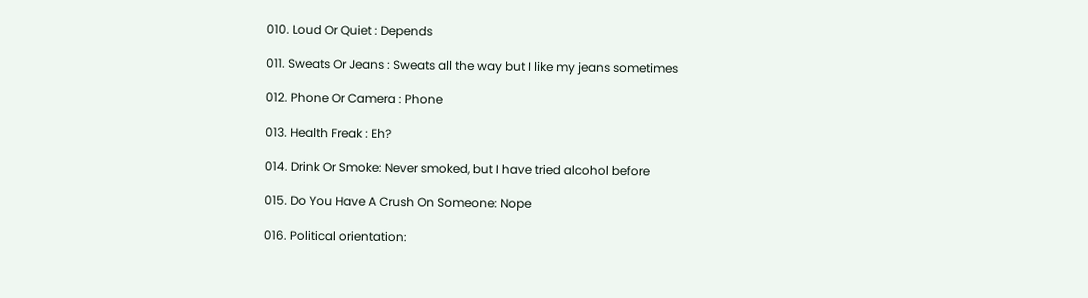010. Loud Or Quiet : Depends

011. Sweats Or Jeans : Sweats all the way but I like my jeans sometimes

012. Phone Or Camera : Phone

013. Health Freak : Eh?

014. Drink Or Smoke: Never smoked, but I have tried alcohol before

015. Do You Have A Crush On Someone: Nope

016. Political orientation: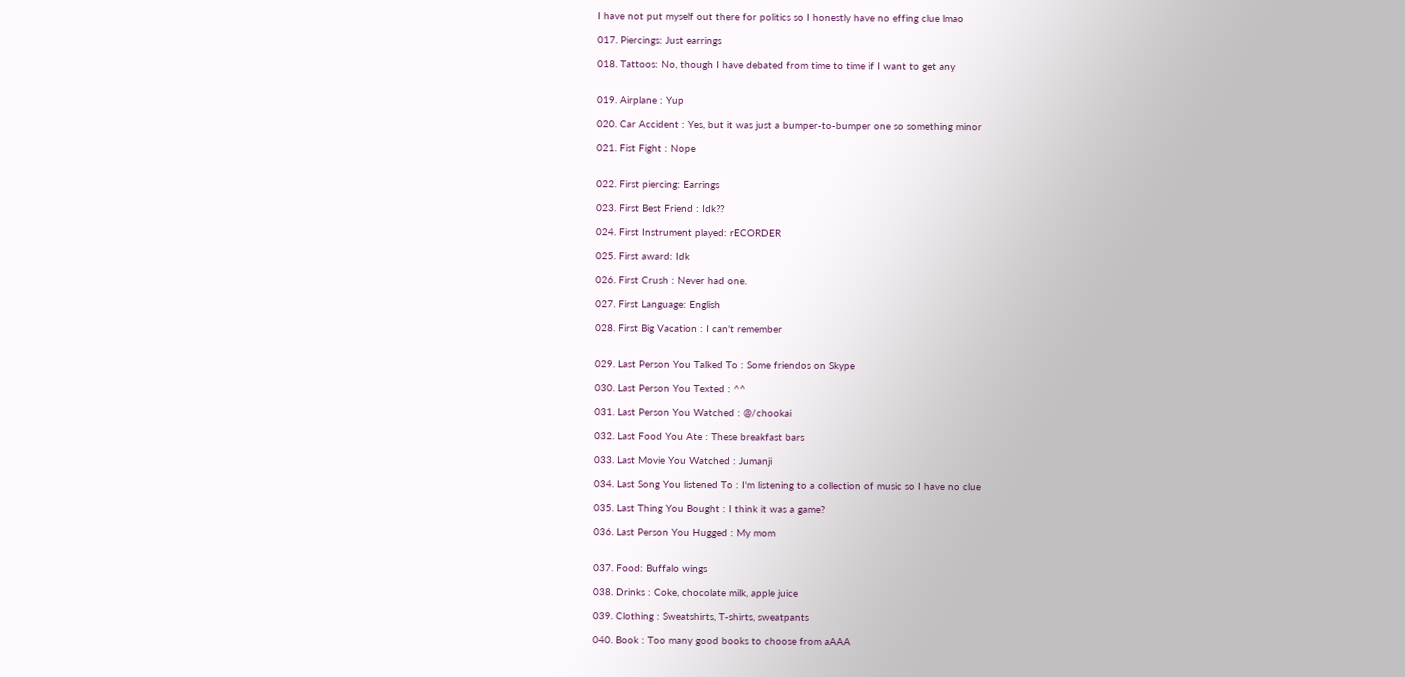I have not put myself out there for politics so I honestly have no effing clue lmao

017. Piercings: Just earrings

018. Tattoos: No, though I have debated from time to time if I want to get any


019. Airplane : Yup

020. Car Accident : Yes, but it was just a bumper-to-bumper one so something minor

021. Fist Fight : Nope


022. First piercing: Earrings

023. First Best Friend : Idk??

024. First Instrument played: rECORDER

025. First award: Idk

026. First Crush : Never had one.

027. First Language: English

028. First Big Vacation : I can't remember


029. Last Person You Talked To : Some friendos on Skype

030. Last Person You Texted : ^^

031. Last Person You Watched : @/chookai

032. Last Food You Ate : These breakfast bars

033. Last Movie You Watched : Jumanji

034. Last Song You listened To : I'm listening to a collection of music so I have no clue

035. Last Thing You Bought : I think it was a game?

036. Last Person You Hugged : My mom


037. Food: Buffalo wings

038. Drinks : Coke, chocolate milk, apple juice

039. Clothing : Sweatshirts, T-shirts, sweatpants

040. Book : Too many good books to choose from aAAA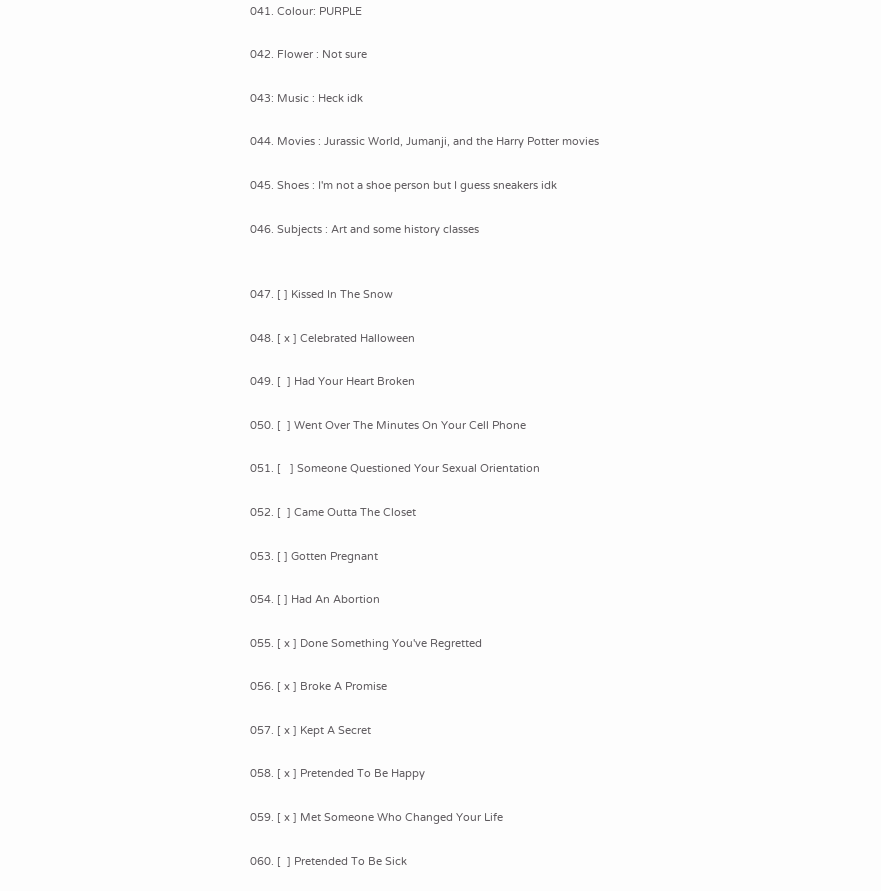041. Colour: PURPLE

042. Flower : Not sure

043: Music : Heck idk

044. Movies : Jurassic World, Jumanji, and the Harry Potter movies

045. Shoes : I'm not a shoe person but I guess sneakers idk

046. Subjects : Art and some history classes


047. [ ] Kissed In The Snow

048. [ x ] Celebrated Halloween

049. [  ] Had Your Heart Broken

050. [  ] Went Over The Minutes On Your Cell Phone

051. [   ] Someone Questioned Your Sexual Orientation

052. [  ] Came Outta The Closet

053. [ ] Gotten Pregnant

054. [ ] Had An Abortion

055. [ x ] Done Something You've Regretted

056. [ x ] Broke A Promise

057. [ x ] Kept A Secret

058. [ x ] Pretended To Be Happy

059. [ x ] Met Someone Who Changed Your Life

060. [  ] Pretended To Be Sick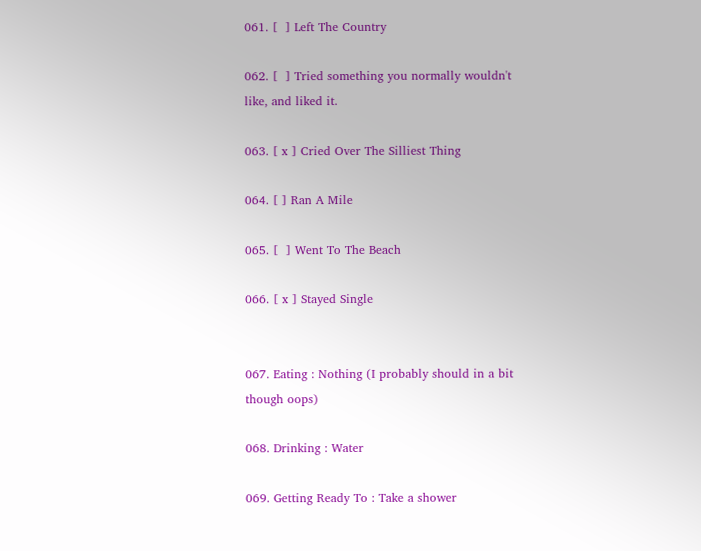061. [  ] Left The Country

062. [  ] Tried something you normally wouldn't like, and liked it.

063. [ x ] Cried Over The Silliest Thing

064. [ ] Ran A Mile

065. [  ] Went To The Beach

066. [ x ] Stayed Single


067. Eating : Nothing (I probably should in a bit though oops)

068. Drinking : Water

069. Getting Ready To : Take a shower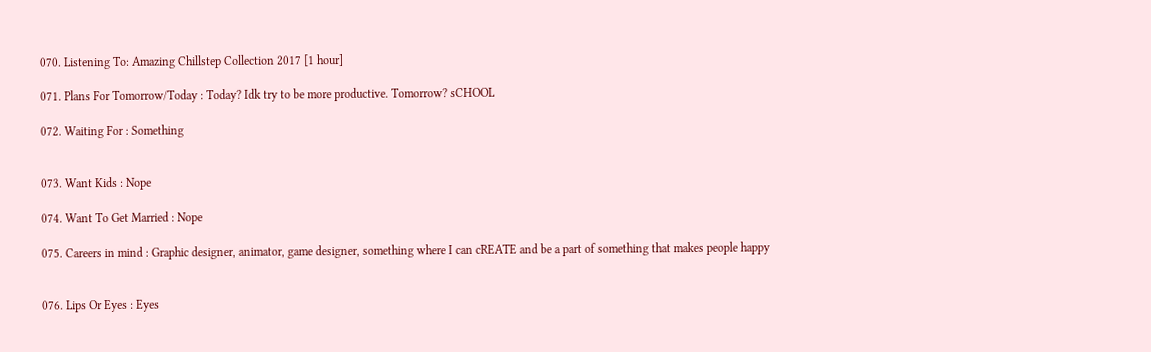070. Listening To: Amazing Chillstep Collection 2017 [1 hour]

071. Plans For Tomorrow/Today : Today? Idk try to be more productive. Tomorrow? sCHOOL

072. Waiting For : Something


073. Want Kids : Nope

074. Want To Get Married : Nope

075. Careers in mind : Graphic designer, animator, game designer, something where I can cREATE and be a part of something that makes people happy


076. Lips Or Eyes : Eyes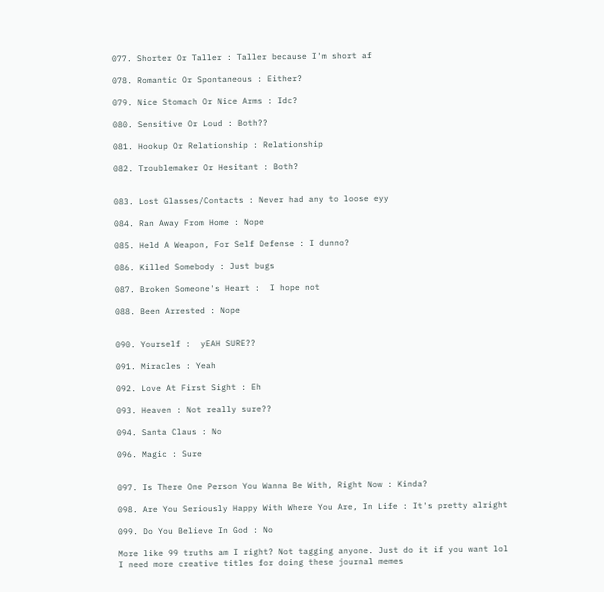077. Shorter Or Taller : Taller because I'm short af

078. Romantic Or Spontaneous : Either?

079. Nice Stomach Or Nice Arms : Idc?

080. Sensitive Or Loud : Both??

081. Hookup Or Relationship : Relationship

082. Troublemaker Or Hesitant : Both?


083. Lost Glasses/Contacts : Never had any to loose eyy

084. Ran Away From Home : Nope

085. Held A Weapon, For Self Defense : I dunno?

086. Killed Somebody : Just bugs

087. Broken Someone's Heart :  I hope not

088. Been Arrested : Nope


090. Yourself :  yEAH SURE??

091. Miracles : Yeah

092. Love At First Sight : Eh

093. Heaven : Not really sure??

094. Santa Claus : No

096. Magic : Sure


097. Is There One Person You Wanna Be With, Right Now : Kinda?

098. Are You Seriously Happy With Where You Are, In Life : It's pretty alright

099. Do You Believe In God : No

More like 99 truths am I right? Not tagging anyone. Just do it if you want lol
I need more creative titles for doing these journal memes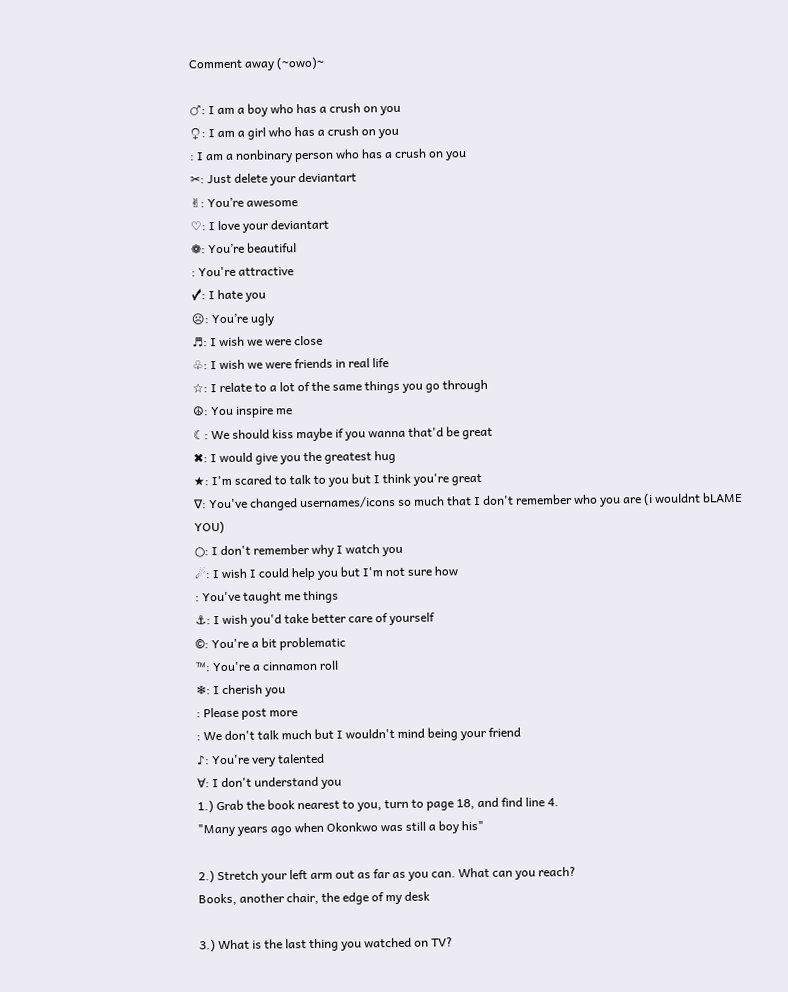Comment away (~owo)~

♂: I am a boy who has a crush on you
♀: I am a girl who has a crush on you
: I am a nonbinary person who has a crush on you
✂: Just delete your deviantart
✌: You’re awesome
♡: I love your deviantart
❁: You’re beautiful
: You're attractive
✓: I hate you
☹: You’re ugly
♬: I wish we were close
♧: I wish we were friends in real life
☆: I relate to a lot of the same things you go through
☮: You inspire me
☾: We should kiss maybe if you wanna that'd be great
✖: I would give you the greatest hug
★: I'm scared to talk to you but I think you're great
∇: You've changed usernames/icons so much that I don't remember who you are (i wouldnt bLAME YOU)
○: I don't remember why I watch you
☄: I wish I could help you but I'm not sure how
: You've taught me things
⚓: I wish you'd take better care of yourself
©: You're a bit problematic
™: You're a cinnamon roll
❄: I cherish you
: Please post more
: We don't talk much but I wouldn't mind being your friend
♪: You're very talented
∀: I don't understand you
1.) Grab the book nearest to you, turn to page 18, and find line 4.
"Many years ago when Okonkwo was still a boy his"

2.) Stretch your left arm out as far as you can. What can you reach?
Books, another chair, the edge of my desk

3.) What is the last thing you watched on TV?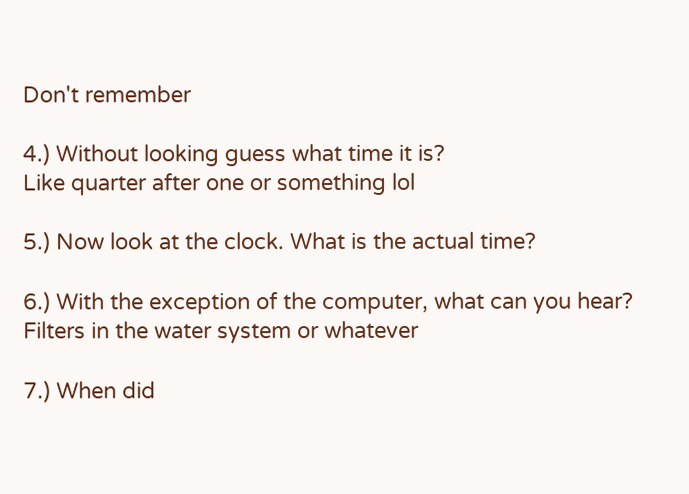Don't remember

4.) Without looking guess what time it is?
Like quarter after one or something lol

5.) Now look at the clock. What is the actual time?

6.) With the exception of the computer, what can you hear?
Filters in the water system or whatever

7.) When did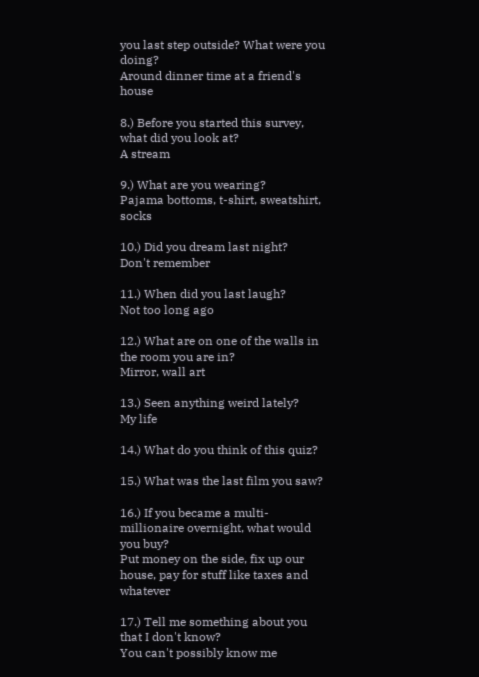you last step outside? What were you doing?
Around dinner time at a friend's house

8.) Before you started this survey, what did you look at?
A stream

9.) What are you wearing?
Pajama bottoms, t-shirt, sweatshirt, socks

10.) Did you dream last night?
Don't remember

11.) When did you last laugh?
Not too long ago

12.) What are on one of the walls in the room you are in?
Mirror, wall art

13.) Seen anything weird lately?
My life

14.) What do you think of this quiz?

15.) What was the last film you saw?

16.) If you became a multi-millionaire overnight, what would you buy?
Put money on the side, fix up our house, pay for stuff like taxes and whatever

17.) Tell me something about you that I don't know?
You can't possibly know me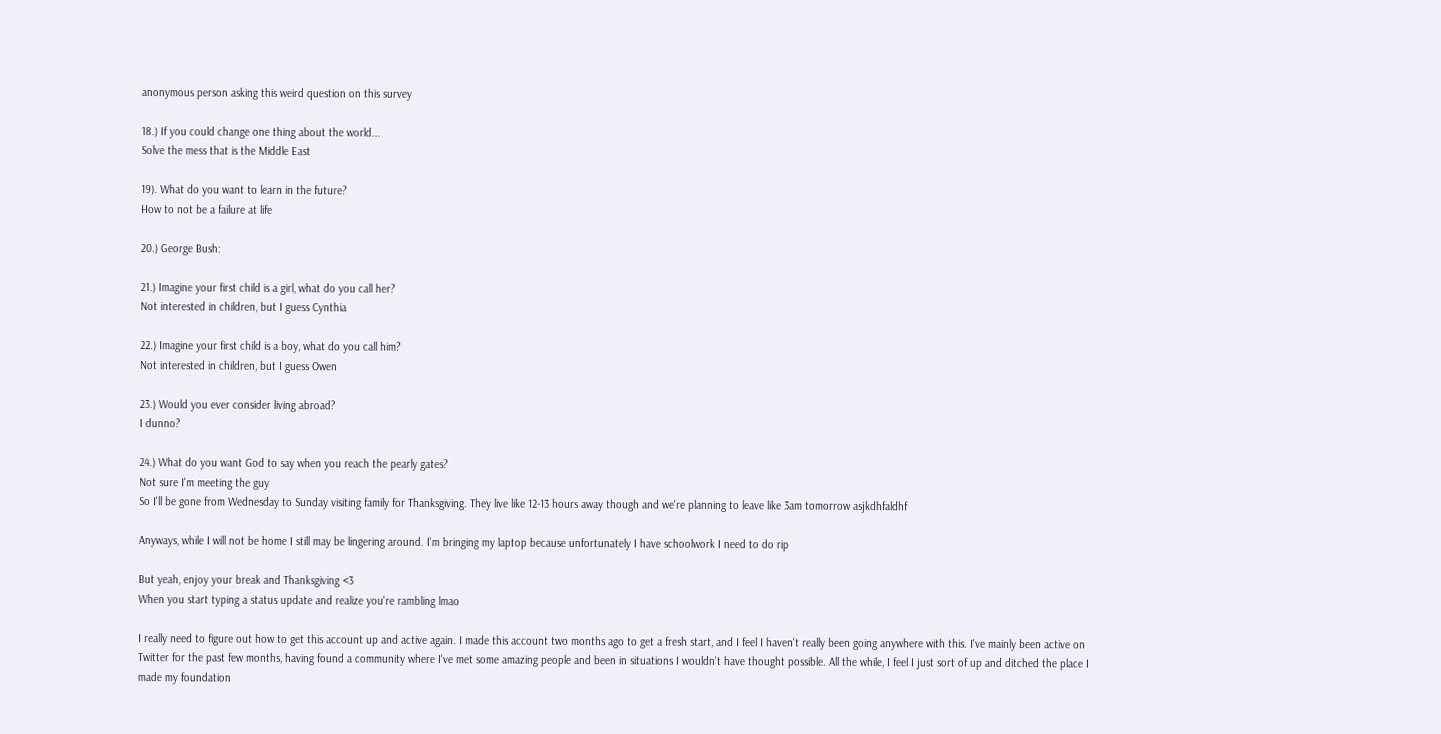anonymous person asking this weird question on this survey

18.) If you could change one thing about the world...
Solve the mess that is the Middle East

19). What do you want to learn in the future?
How to not be a failure at life

20.) George Bush:

21.) Imagine your first child is a girl, what do you call her?
Not interested in children, but I guess Cynthia

22.) Imagine your first child is a boy, what do you call him?
Not interested in children, but I guess Owen

23.) Would you ever consider living abroad?
I dunno?

24.) What do you want God to say when you reach the pearly gates?
Not sure I'm meeting the guy
So I'll be gone from Wednesday to Sunday visiting family for Thanksgiving. They live like 12-13 hours away though and we're planning to leave like 3am tomorrow asjkdhfaldhf

Anyways, while I will not be home I still may be lingering around. I'm bringing my laptop because unfortunately I have schoolwork I need to do rip

But yeah, enjoy your break and Thanksgiving <3
When you start typing a status update and realize you're rambling lmao

I really need to figure out how to get this account up and active again. I made this account two months ago to get a fresh start, and I feel I haven't really been going anywhere with this. I've mainly been active on Twitter for the past few months, having found a community where I've met some amazing people and been in situations I wouldn't have thought possible. All the while, I feel I just sort of up and ditched the place I made my foundation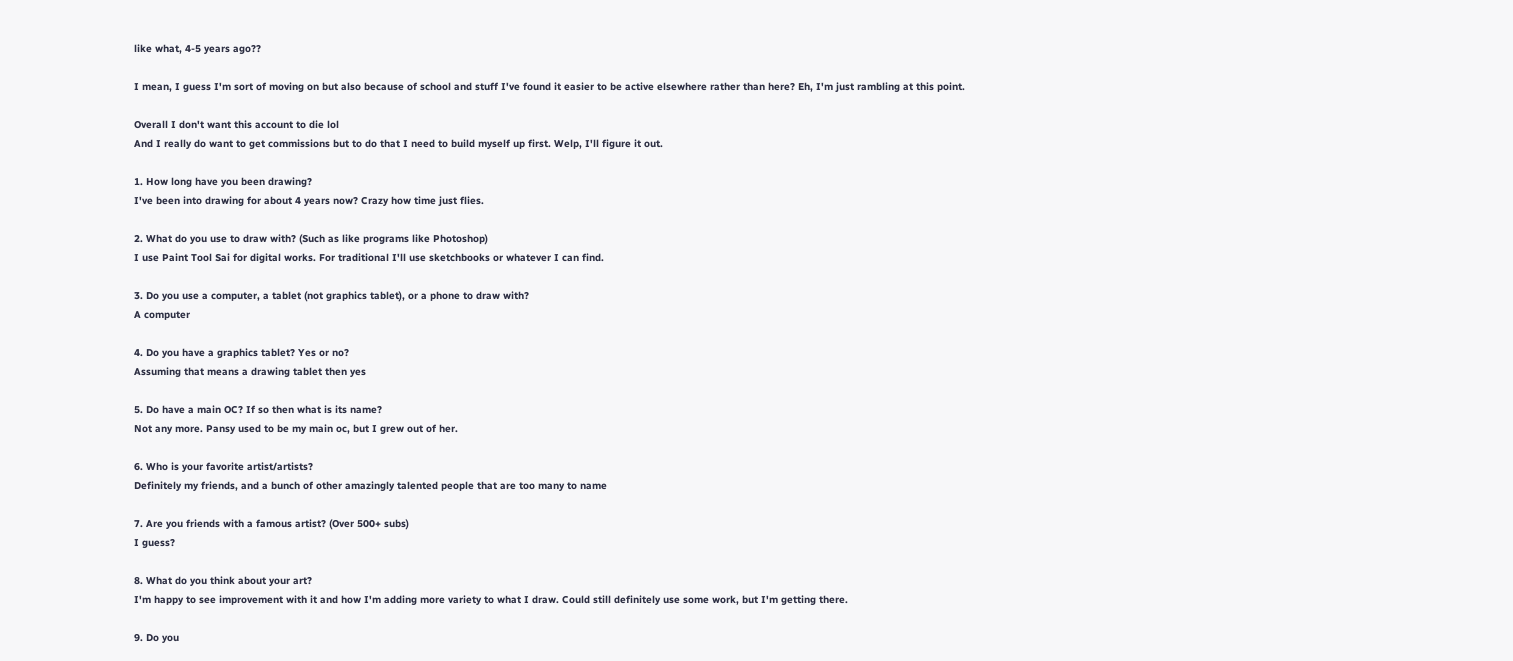like what, 4-5 years ago??

I mean, I guess I'm sort of moving on but also because of school and stuff I've found it easier to be active elsewhere rather than here? Eh, I'm just rambling at this point.

Overall I don't want this account to die lol
And I really do want to get commissions but to do that I need to build myself up first. Welp, I'll figure it out.

1. How long have you been drawing?
I've been into drawing for about 4 years now? Crazy how time just flies.

2. What do you use to draw with? (Such as like programs like Photoshop)
I use Paint Tool Sai for digital works. For traditional I'll use sketchbooks or whatever I can find.

3. Do you use a computer, a tablet (not graphics tablet), or a phone to draw with?
A computer

4. Do you have a graphics tablet? Yes or no?
Assuming that means a drawing tablet then yes

5. Do have a main OC? If so then what is its name?
Not any more. Pansy used to be my main oc, but I grew out of her.

6. Who is your favorite artist/artists?
Definitely my friends, and a bunch of other amazingly talented people that are too many to name

7. Are you friends with a famous artist? (Over 500+ subs)
I guess?

8. What do you think about your art?
I'm happy to see improvement with it and how I'm adding more variety to what I draw. Could still definitely use some work, but I'm getting there.

9. Do you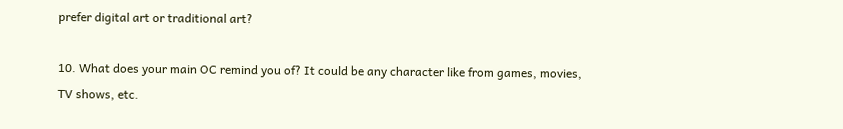prefer digital art or traditional art?

10. What does your main OC remind you of? It could be any character like from games, movies, TV shows, etc.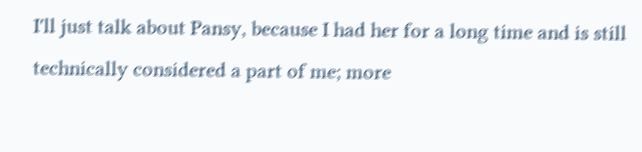I'll just talk about Pansy, because I had her for a long time and is still technically considered a part of me; more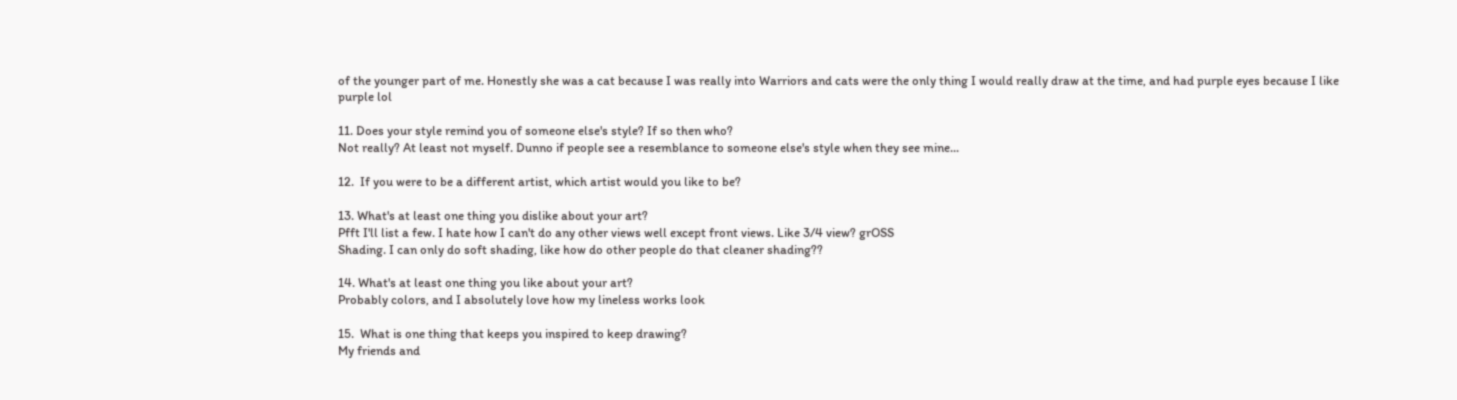of the younger part of me. Honestly she was a cat because I was really into Warriors and cats were the only thing I would really draw at the time, and had purple eyes because I like purple lol

11. Does your style remind you of someone else's style? If so then who?
Not really? At least not myself. Dunno if people see a resemblance to someone else's style when they see mine...

12.  If you were to be a different artist, which artist would you like to be?

13. What's at least one thing you dislike about your art?
Pfft I'll list a few. I hate how I can't do any other views well except front views. Like 3/4 view? grOSS
Shading. I can only do soft shading, like how do other people do that cleaner shading??

14. What's at least one thing you like about your art?
Probably colors, and I absolutely love how my lineless works look

15.  What is one thing that keeps you inspired to keep drawing?
My friends and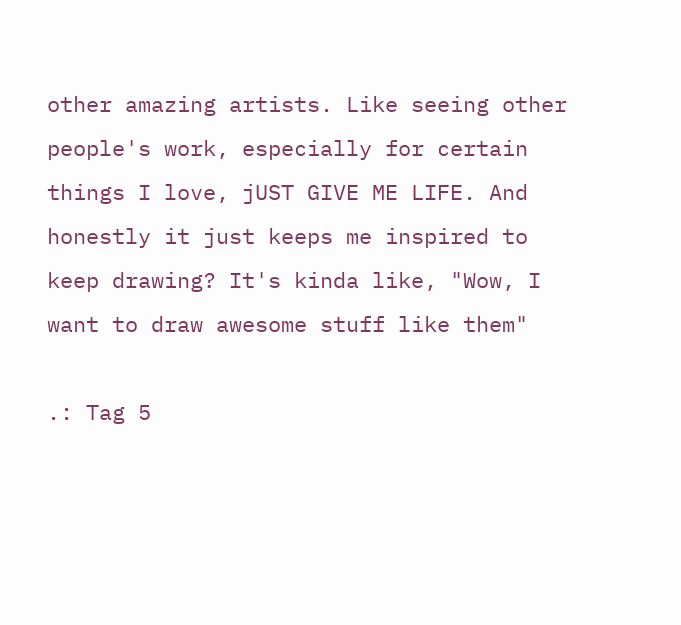other amazing artists. Like seeing other people's work, especially for certain things I love, jUST GIVE ME LIFE. And honestly it just keeps me inspired to keep drawing? It's kinda like, "Wow, I want to draw awesome stuff like them"

.: Tag 5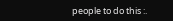people to do this :.